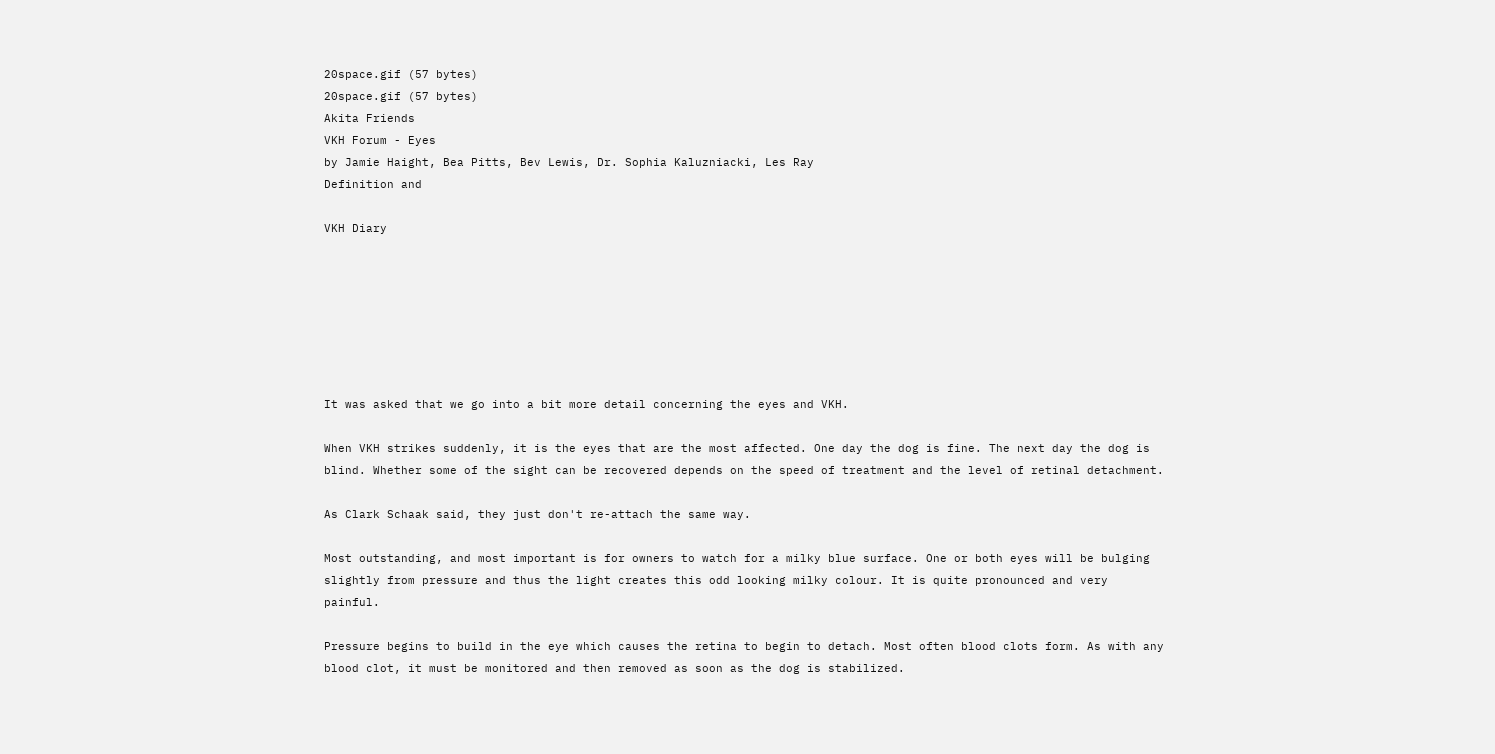20space.gif (57 bytes)
20space.gif (57 bytes)
Akita Friends
VKH Forum - Eyes
by Jamie Haight, Bea Pitts, Bev Lewis, Dr. Sophia Kaluzniacki, Les Ray
Definition and

VKH Diary







It was asked that we go into a bit more detail concerning the eyes and VKH.

When VKH strikes suddenly, it is the eyes that are the most affected. One day the dog is fine. The next day the dog is blind. Whether some of the sight can be recovered depends on the speed of treatment and the level of retinal detachment.

As Clark Schaak said, they just don't re-attach the same way.

Most outstanding, and most important is for owners to watch for a milky blue surface. One or both eyes will be bulging slightly from pressure and thus the light creates this odd looking milky colour. It is quite pronounced and very painful.

Pressure begins to build in the eye which causes the retina to begin to detach. Most often blood clots form. As with any blood clot, it must be monitored and then removed as soon as the dog is stabilized.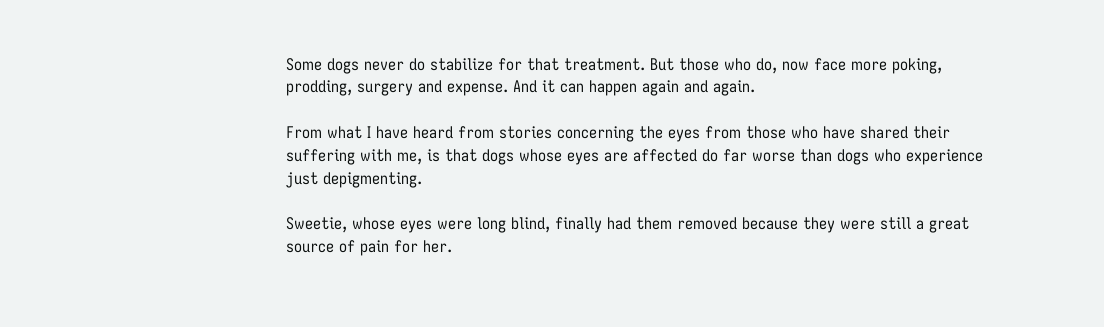Some dogs never do stabilize for that treatment. But those who do, now face more poking, prodding, surgery and expense. And it can happen again and again.

From what I have heard from stories concerning the eyes from those who have shared their suffering with me, is that dogs whose eyes are affected do far worse than dogs who experience just depigmenting.

Sweetie, whose eyes were long blind, finally had them removed because they were still a great source of pain for her.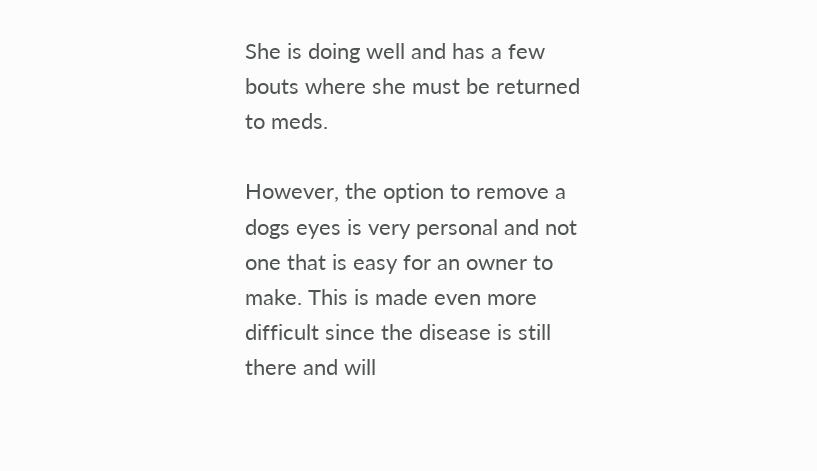She is doing well and has a few bouts where she must be returned to meds.

However, the option to remove a dogs eyes is very personal and not one that is easy for an owner to make. This is made even more difficult since the disease is still there and will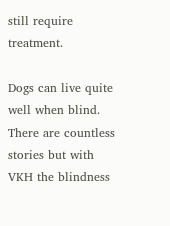still require treatment.

Dogs can live quite well when blind. There are countless stories but with VKH the blindness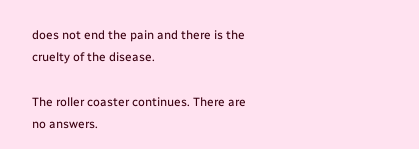does not end the pain and there is the cruelty of the disease.

The roller coaster continues. There are no answers.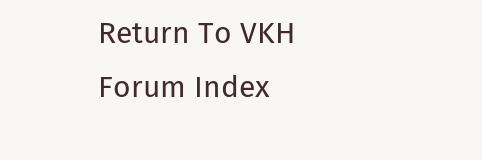Return To VKH Forum Index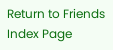Return to Friends Index Page